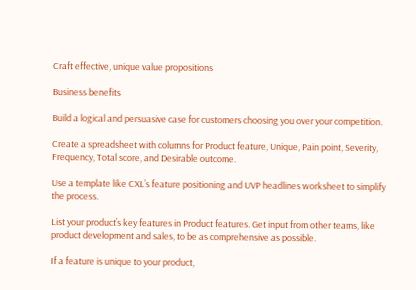Craft effective, unique value propositions

Business benefits

Build a logical and persuasive case for customers choosing you over your competition.

Create a spreadsheet with columns for Product feature, Unique, Pain point, Severity, Frequency, Total score, and Desirable outcome.

Use a template like CXL’s feature positioning and UVP headlines worksheet to simplify the process.

List your product’s key features in Product features. Get input from other teams, like product development and sales, to be as comprehensive as possible.

If a feature is unique to your product,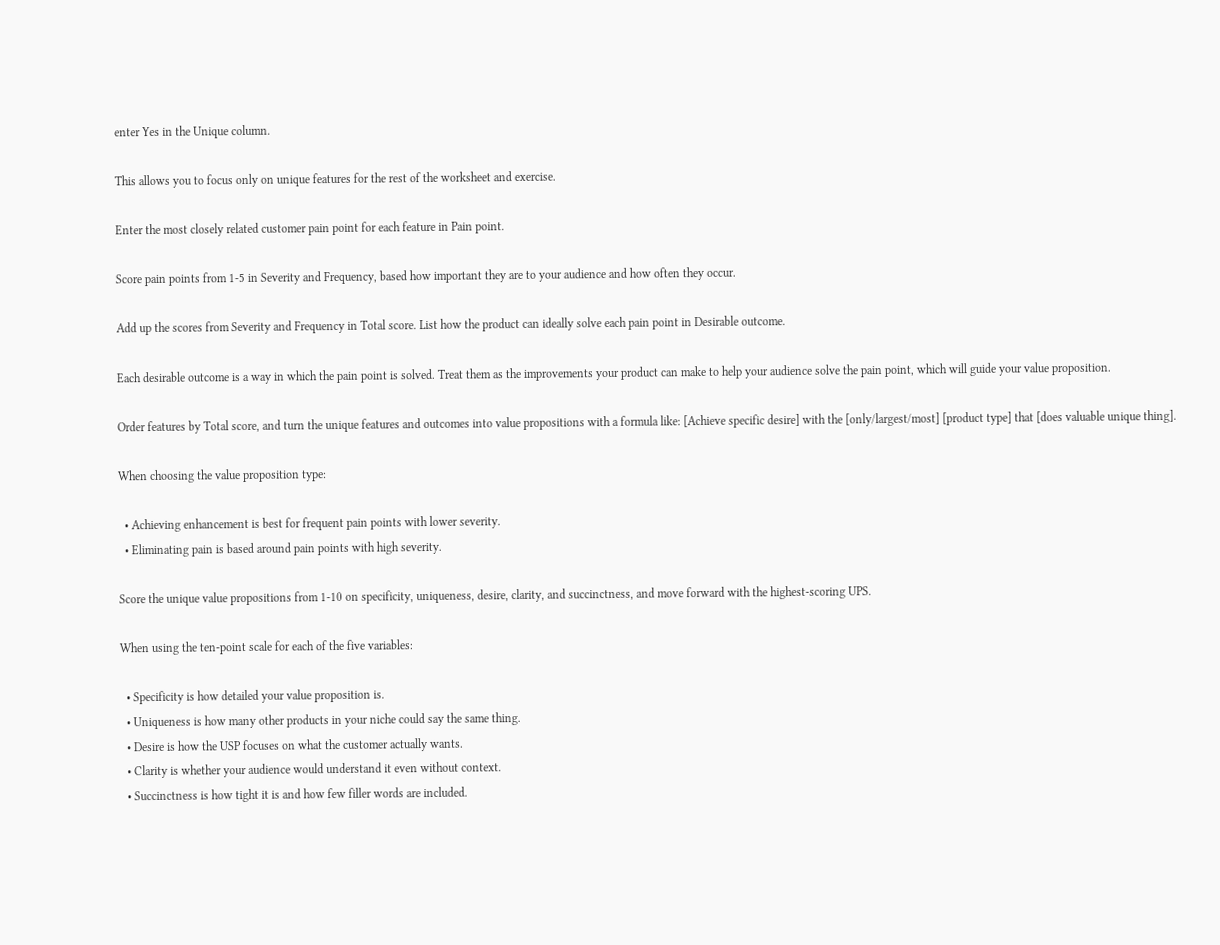enter Yes in the Unique column.

This allows you to focus only on unique features for the rest of the worksheet and exercise.

Enter the most closely related customer pain point for each feature in Pain point.

Score pain points from 1-5 in Severity and Frequency, based how important they are to your audience and how often they occur.

Add up the scores from Severity and Frequency in Total score. List how the product can ideally solve each pain point in Desirable outcome.

Each desirable outcome is a way in which the pain point is solved. Treat them as the improvements your product can make to help your audience solve the pain point, which will guide your value proposition.

Order features by Total score, and turn the unique features and outcomes into value propositions with a formula like: [Achieve specific desire] with the [only/largest/most] [product type] that [does valuable unique thing].

When choosing the value proposition type:

  • Achieving enhancement is best for frequent pain points with lower severity.
  • Eliminating pain is based around pain points with high severity.

Score the unique value propositions from 1-10 on specificity, uniqueness, desire, clarity, and succinctness, and move forward with the highest-scoring UPS.

When using the ten-point scale for each of the five variables:

  • Specificity is how detailed your value proposition is.
  • Uniqueness is how many other products in your niche could say the same thing.
  • Desire is how the USP focuses on what the customer actually wants.
  • Clarity is whether your audience would understand it even without context.
  • Succinctness is how tight it is and how few filler words are included.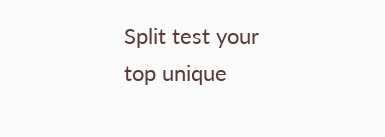Split test your top unique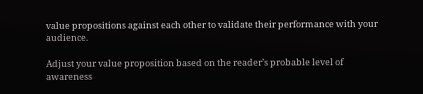value propositions against each other to validate their performance with your audience.

Adjust your value proposition based on the reader’s probable level of awareness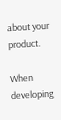about your product.

When developing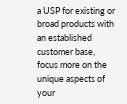a USP for existing or broad products with an established customer base, focus more on the unique aspects of your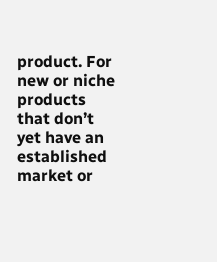product. For new or niche products that don’t yet have an established market or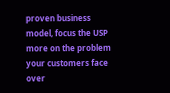proven business model, focus the USP more on the problem your customers face over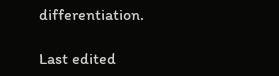differentiation.

Last edited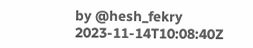by @hesh_fekry 2023-11-14T10:08:40Z